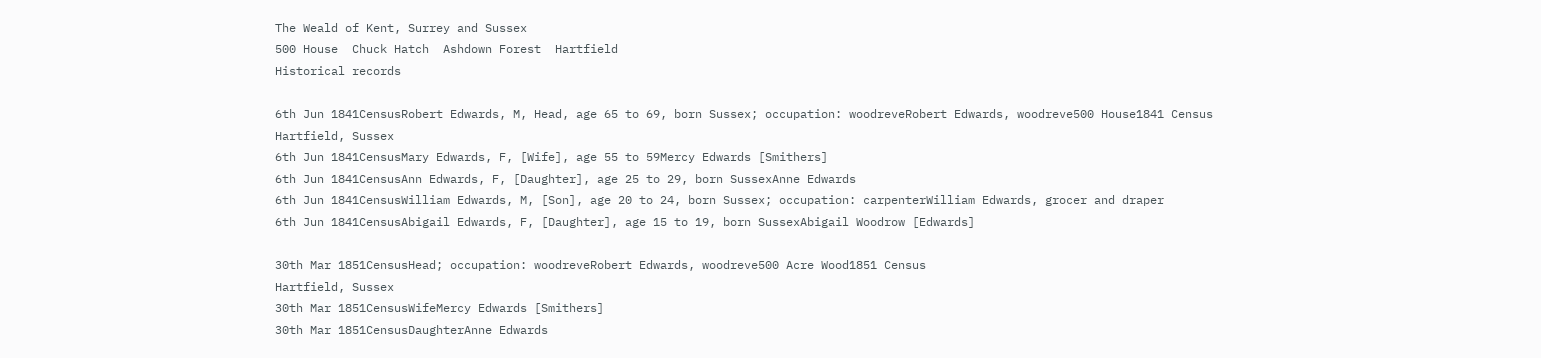The Weald of Kent, Surrey and Sussex
500 House  Chuck Hatch  Ashdown Forest  Hartfield
Historical records

6th Jun 1841CensusRobert Edwards, M, Head, age 65 to 69, born Sussex; occupation: woodreveRobert Edwards, woodreve500 House1841 Census
Hartfield, Sussex
6th Jun 1841CensusMary Edwards, F, [Wife], age 55 to 59Mercy Edwards [Smithers]
6th Jun 1841CensusAnn Edwards, F, [Daughter], age 25 to 29, born SussexAnne Edwards
6th Jun 1841CensusWilliam Edwards, M, [Son], age 20 to 24, born Sussex; occupation: carpenterWilliam Edwards, grocer and draper
6th Jun 1841CensusAbigail Edwards, F, [Daughter], age 15 to 19, born SussexAbigail Woodrow [Edwards]

30th Mar 1851CensusHead; occupation: woodreveRobert Edwards, woodreve500 Acre Wood1851 Census
Hartfield, Sussex
30th Mar 1851CensusWifeMercy Edwards [Smithers]
30th Mar 1851CensusDaughterAnne Edwards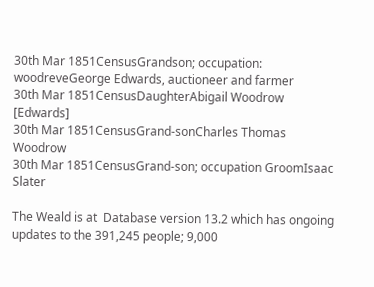30th Mar 1851CensusGrandson; occupation: woodreveGeorge Edwards, auctioneer and farmer
30th Mar 1851CensusDaughterAbigail Woodrow [Edwards]
30th Mar 1851CensusGrand-sonCharles Thomas Woodrow
30th Mar 1851CensusGrand-son; occupation GroomIsaac Slater

The Weald is at  Database version 13.2 which has ongoing updates to the 391,245 people; 9,000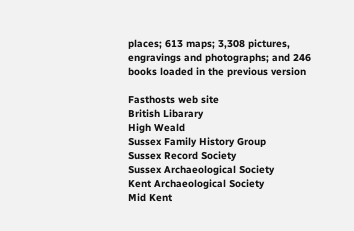places; 613 maps; 3,308 pictures, engravings and photographs; and 246 books loaded in the previous version

Fasthosts web site
British Libarary
High Weald
Sussex Family History Group
Sussex Record Society
Sussex Archaeological Society
Kent Archaeological Society
Mid Kent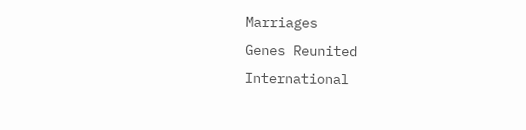Marriages
Genes Reunited
International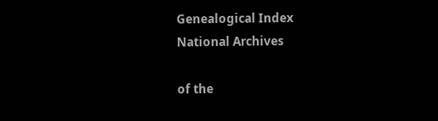Genealogical Index
National Archives

of the